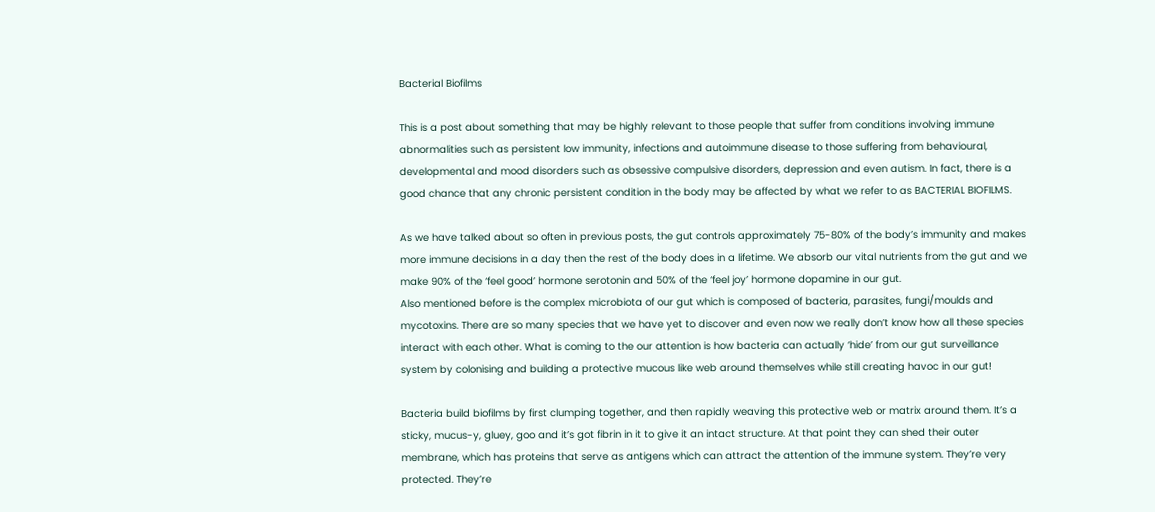Bacterial Biofilms

This is a post about something that may be highly relevant to those people that suffer from conditions involving immune abnormalities such as persistent low immunity, infections and autoimmune disease to those suffering from behavioural, developmental and mood disorders such as obsessive compulsive disorders, depression and even autism. In fact, there is a good chance that any chronic persistent condition in the body may be affected by what we refer to as BACTERIAL BIOFILMS.

As we have talked about so often in previous posts, the gut controls approximately 75-80% of the body’s immunity and makes more immune decisions in a day then the rest of the body does in a lifetime. We absorb our vital nutrients from the gut and we make 90% of the ‘feel good’ hormone serotonin and 50% of the ‘feel joy’ hormone dopamine in our gut.
Also mentioned before is the complex microbiota of our gut which is composed of bacteria, parasites, fungi/moulds and mycotoxins. There are so many species that we have yet to discover and even now we really don’t know how all these species interact with each other. What is coming to the our attention is how bacteria can actually ‘hide’ from our gut surveillance system by colonising and building a protective mucous like web around themselves while still creating havoc in our gut!

Bacteria build biofilms by first clumping together, and then rapidly weaving this protective web or matrix around them. It’s a sticky, mucus-y, gluey, goo and it’s got fibrin in it to give it an intact structure. At that point they can shed their outer membrane, which has proteins that serve as antigens which can attract the attention of the immune system. They’re very protected. They’re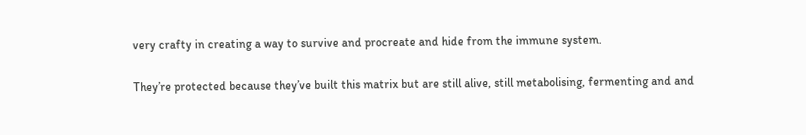very crafty in creating a way to survive and procreate and hide from the immune system.

They’re protected because they’ve built this matrix but are still alive, still metabolising, fermenting and and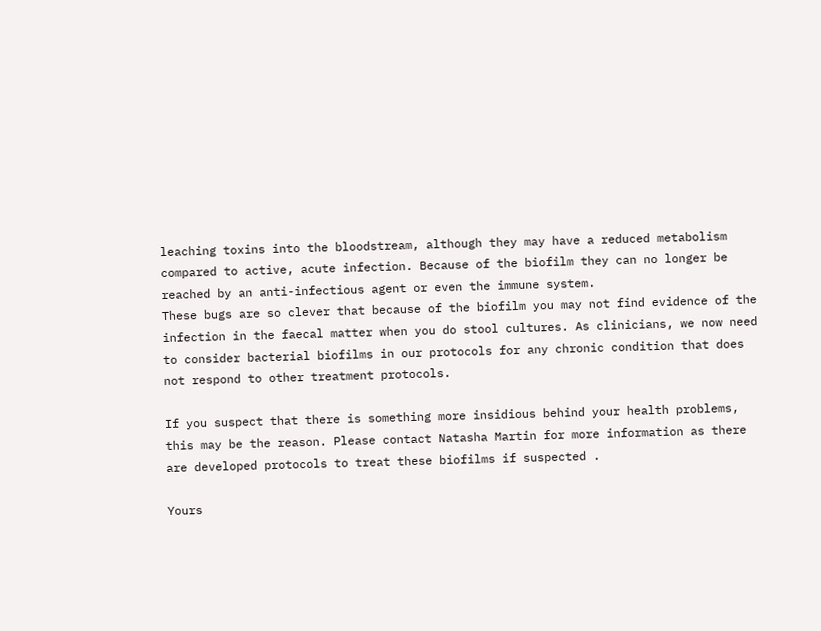leaching toxins into the bloodstream, although they may have a reduced metabolism compared to active, acute infection. Because of the biofilm they can no longer be reached by an anti-infectious agent or even the immune system.
These bugs are so clever that because of the biofilm you may not find evidence of the infection in the faecal matter when you do stool cultures. As clinicians, we now need to consider bacterial biofilms in our protocols for any chronic condition that does not respond to other treatment protocols.

If you suspect that there is something more insidious behind your health problems, this may be the reason. Please contact Natasha Martin for more information as there are developed protocols to treat these biofilms if suspected .

Yours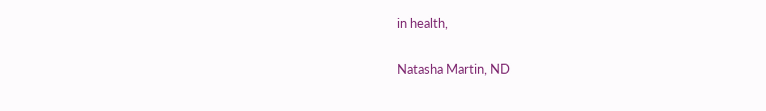in health,

Natasha Martin, ND